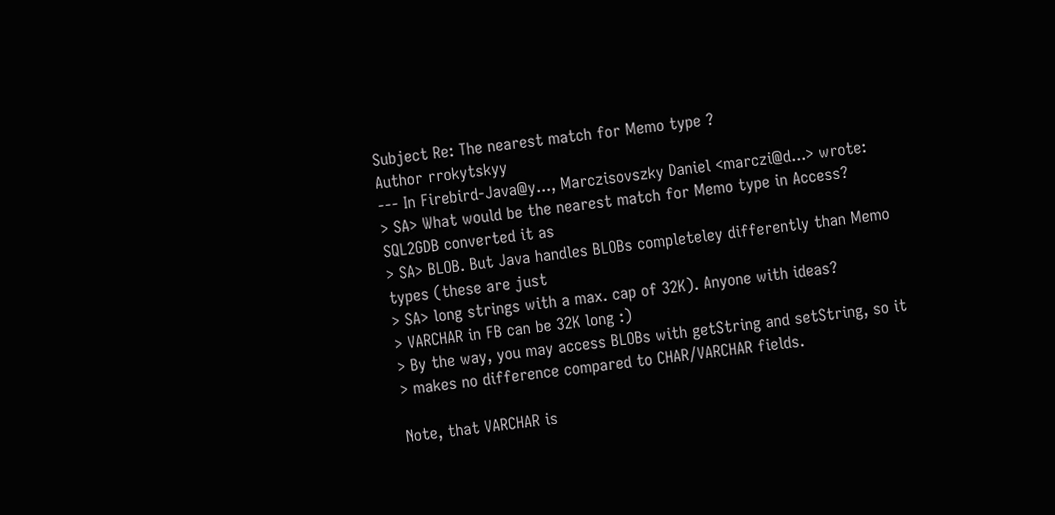Subject Re: The nearest match for Memo type ?
Author rrokytskyy
--- In Firebird-Java@y..., Marczisovszky Daniel <marczi@d...> wrote:
> SA> What would be the nearest match for Memo type in Access?
SQL2GDB converted it as
> SA> BLOB. But Java handles BLOBs completeley differently than Memo
types (these are just
> SA> long strings with a max. cap of 32K). Anyone with ideas?
> VARCHAR in FB can be 32K long :)
> By the way, you may access BLOBs with getString and setString, so it
> makes no difference compared to CHAR/VARCHAR fields.

Note, that VARCHAR is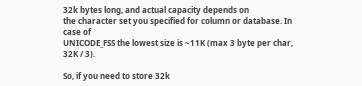32k bytes long, and actual capacity depends on
the character set you specified for column or database. In case of
UNICODE_FSS the lowest size is ~11K (max 3 byte per char, 32K / 3).

So, if you need to store 32k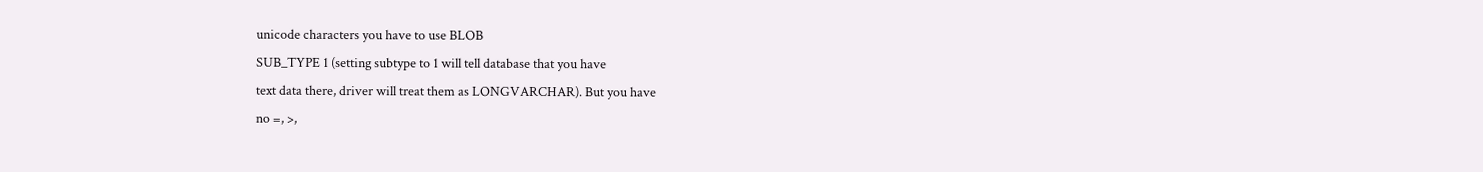unicode characters you have to use BLOB
SUB_TYPE 1 (setting subtype to 1 will tell database that you have
text data there, driver will treat them as LONGVARCHAR). But you have
no =, >,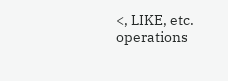<, LIKE, etc. operations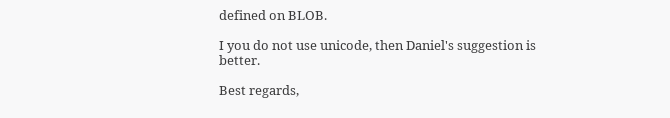defined on BLOB.

I you do not use unicode, then Daniel's suggestion is better.

Best regards,